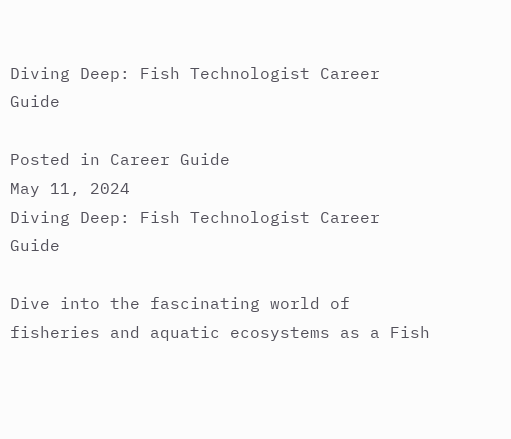Diving Deep: Fish Technologist Career Guide

Posted in Career Guide
May 11, 2024
Diving Deep: Fish Technologist Career Guide

Dive into the fascinating world of fisheries and aquatic ecosystems as a Fish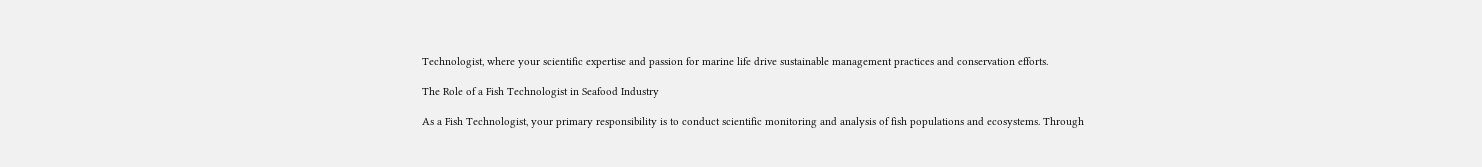Technologist, where your scientific expertise and passion for marine life drive sustainable management practices and conservation efforts.

The Role of a Fish Technologist in Seafood Industry

As a Fish Technologist, your primary responsibility is to conduct scientific monitoring and analysis of fish populations and ecosystems. Through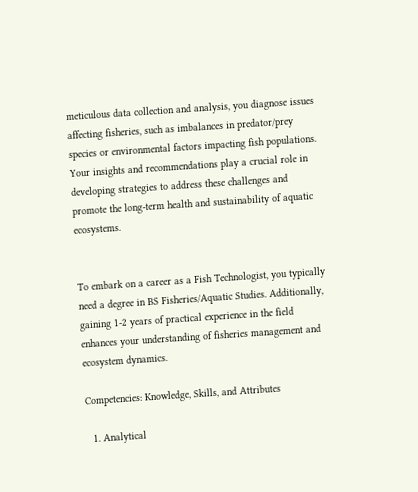meticulous data collection and analysis, you diagnose issues affecting fisheries, such as imbalances in predator/prey species or environmental factors impacting fish populations. Your insights and recommendations play a crucial role in developing strategies to address these challenges and promote the long-term health and sustainability of aquatic ecosystems.


To embark on a career as a Fish Technologist, you typically need a degree in BS Fisheries/Aquatic Studies. Additionally, gaining 1-2 years of practical experience in the field enhances your understanding of fisheries management and ecosystem dynamics.

Competencies: Knowledge, Skills, and Attributes

  1. Analytical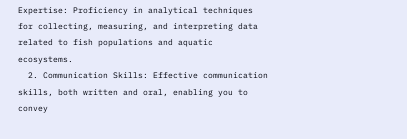Expertise: Proficiency in analytical techniques for collecting, measuring, and interpreting data related to fish populations and aquatic ecosystems.
  2. Communication Skills: Effective communication skills, both written and oral, enabling you to convey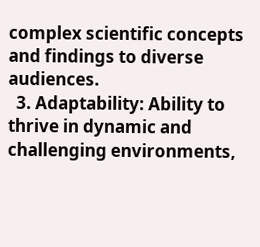complex scientific concepts and findings to diverse audiences.
  3. Adaptability: Ability to thrive in dynamic and challenging environments,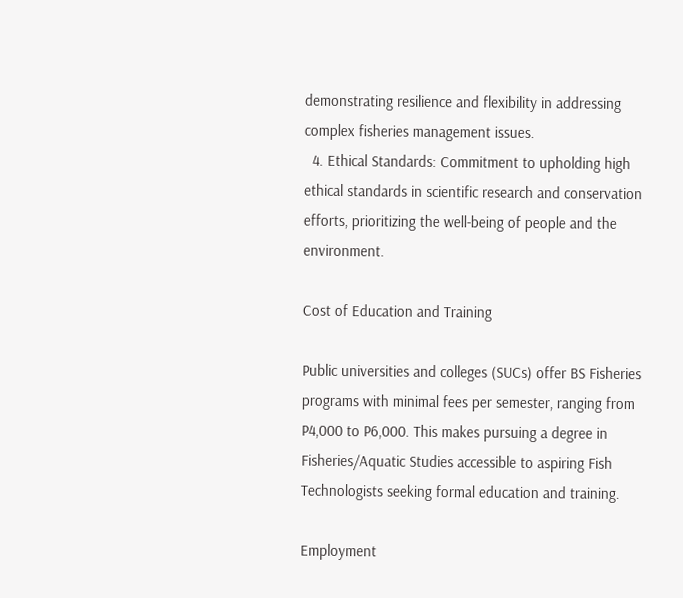demonstrating resilience and flexibility in addressing complex fisheries management issues.
  4. Ethical Standards: Commitment to upholding high ethical standards in scientific research and conservation efforts, prioritizing the well-being of people and the environment.

Cost of Education and Training

Public universities and colleges (SUCs) offer BS Fisheries programs with minimal fees per semester, ranging from P4,000 to P6,000. This makes pursuing a degree in Fisheries/Aquatic Studies accessible to aspiring Fish Technologists seeking formal education and training.

Employment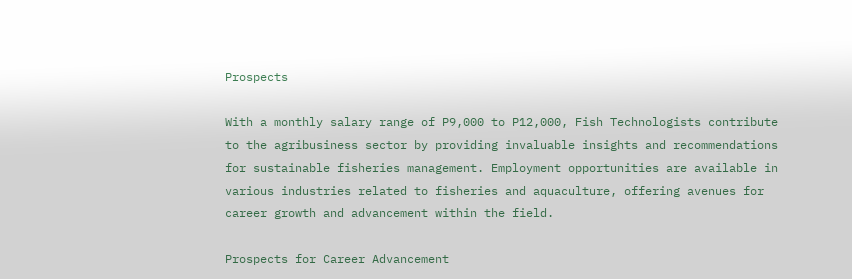Prospects

With a monthly salary range of P9,000 to P12,000, Fish Technologists contribute to the agribusiness sector by providing invaluable insights and recommendations for sustainable fisheries management. Employment opportunities are available in various industries related to fisheries and aquaculture, offering avenues for career growth and advancement within the field.

Prospects for Career Advancement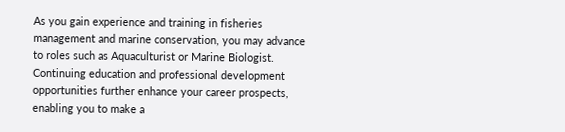As you gain experience and training in fisheries management and marine conservation, you may advance to roles such as Aquaculturist or Marine Biologist. Continuing education and professional development opportunities further enhance your career prospects, enabling you to make a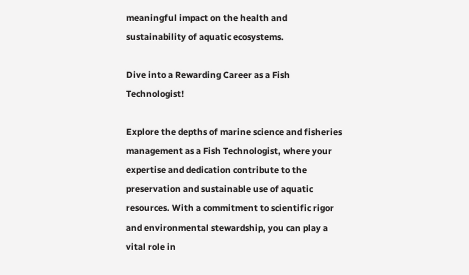meaningful impact on the health and sustainability of aquatic ecosystems.

Dive into a Rewarding Career as a Fish Technologist!

Explore the depths of marine science and fisheries management as a Fish Technologist, where your expertise and dedication contribute to the preservation and sustainable use of aquatic resources. With a commitment to scientific rigor and environmental stewardship, you can play a vital role in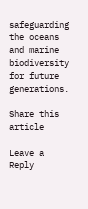safeguarding the oceans and marine biodiversity for future generations.

Share this article

Leave a Reply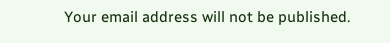Your email address will not be published.